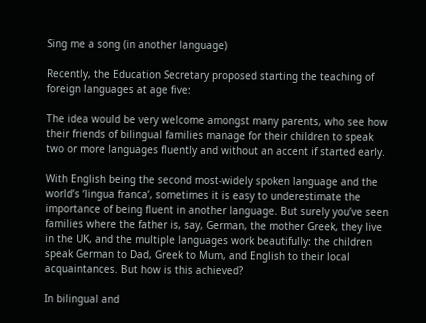Sing me a song (in another language)

Recently, the Education Secretary proposed starting the teaching of foreign languages at age five:

The idea would be very welcome amongst many parents, who see how their friends of bilingual families manage for their children to speak two or more languages fluently and without an accent if started early.

With English being the second most-widely spoken language and the world’s ‘lingua franca’, sometimes it is easy to underestimate the importance of being fluent in another language. But surely you’ve seen families where the father is, say, German, the mother Greek, they live in the UK, and the multiple languages work beautifully: the children speak German to Dad, Greek to Mum, and English to their local acquaintances. But how is this achieved?

In bilingual and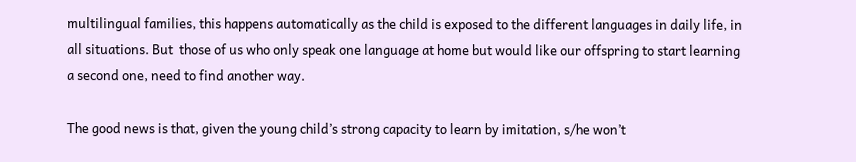multilingual families, this happens automatically as the child is exposed to the different languages in daily life, in all situations. But  those of us who only speak one language at home but would like our offspring to start learning a second one, need to find another way.

The good news is that, given the young child’s strong capacity to learn by imitation, s/he won’t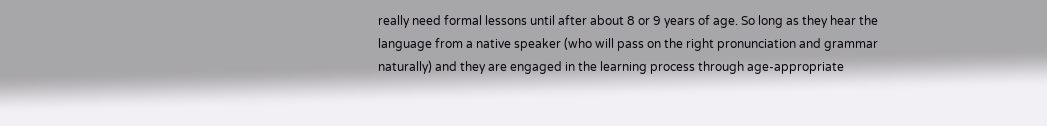really need formal lessons until after about 8 or 9 years of age. So long as they hear the language from a native speaker (who will pass on the right pronunciation and grammar naturally) and they are engaged in the learning process through age-appropriate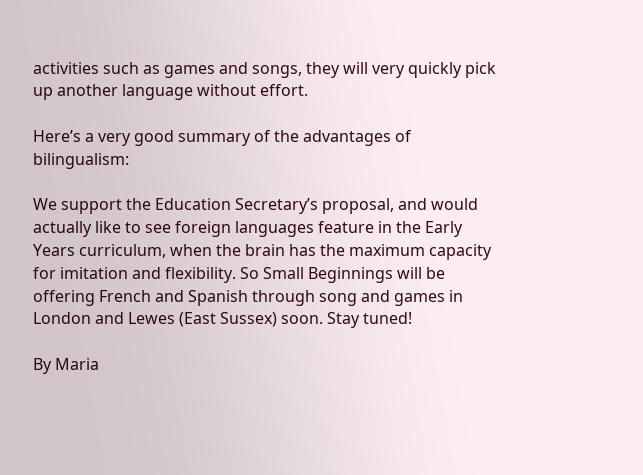activities such as games and songs, they will very quickly pick up another language without effort.

Here’s a very good summary of the advantages of bilingualism:

We support the Education Secretary’s proposal, and would actually like to see foreign languages feature in the Early Years curriculum, when the brain has the maximum capacity for imitation and flexibility. So Small Beginnings will be offering French and Spanish through song and games in London and Lewes (East Sussex) soon. Stay tuned!

By Maria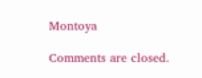Montoya

Comments are closed.